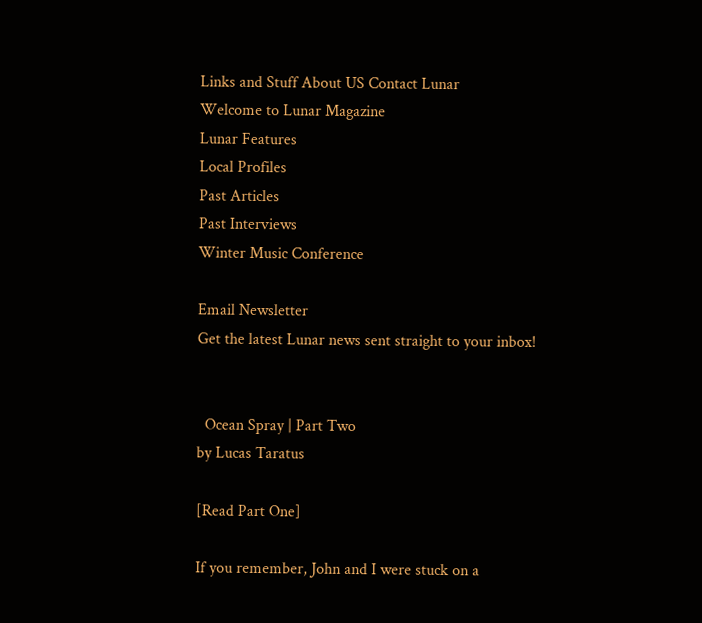Links and Stuff About US Contact Lunar
Welcome to Lunar Magazine
Lunar Features
Local Profiles
Past Articles
Past Interviews
Winter Music Conference

Email Newsletter
Get the latest Lunar news sent straight to your inbox!


  Ocean Spray | Part Two
by Lucas Taratus

[Read Part One]

If you remember, John and I were stuck on a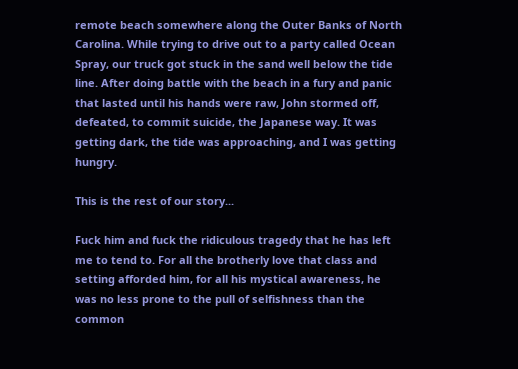remote beach somewhere along the Outer Banks of North Carolina. While trying to drive out to a party called Ocean Spray, our truck got stuck in the sand well below the tide line. After doing battle with the beach in a fury and panic that lasted until his hands were raw, John stormed off, defeated, to commit suicide, the Japanese way. It was getting dark, the tide was approaching, and I was getting hungry.

This is the rest of our story...

Fuck him and fuck the ridiculous tragedy that he has left me to tend to. For all the brotherly love that class and setting afforded him, for all his mystical awareness, he was no less prone to the pull of selfishness than the common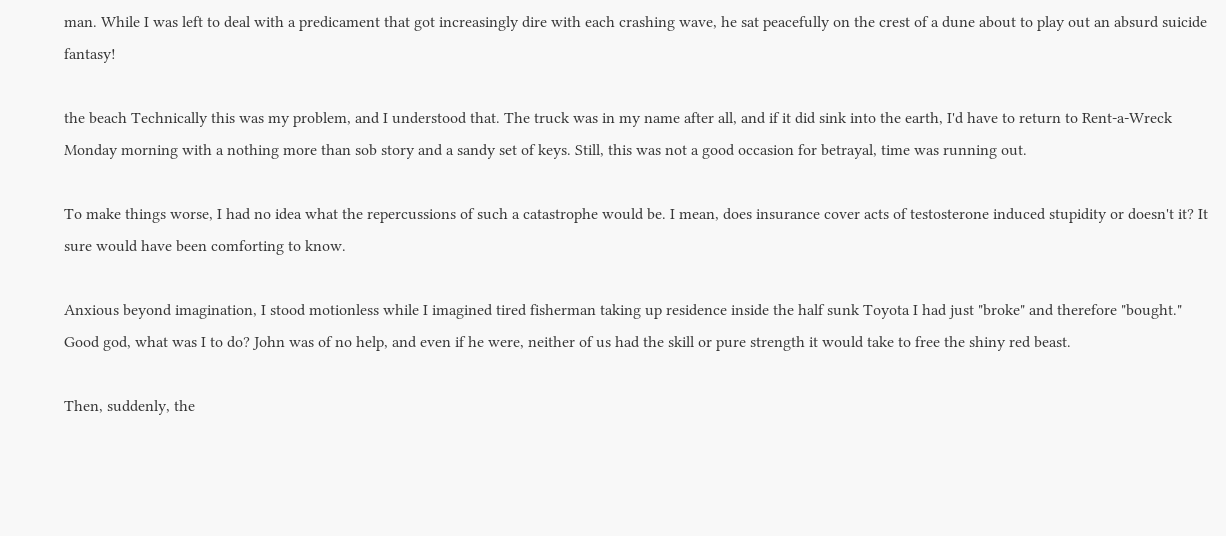man. While I was left to deal with a predicament that got increasingly dire with each crashing wave, he sat peacefully on the crest of a dune about to play out an absurd suicide fantasy!

the beach Technically this was my problem, and I understood that. The truck was in my name after all, and if it did sink into the earth, I'd have to return to Rent-a-Wreck Monday morning with a nothing more than sob story and a sandy set of keys. Still, this was not a good occasion for betrayal, time was running out.

To make things worse, I had no idea what the repercussions of such a catastrophe would be. I mean, does insurance cover acts of testosterone induced stupidity or doesn't it? It sure would have been comforting to know.

Anxious beyond imagination, I stood motionless while I imagined tired fisherman taking up residence inside the half sunk Toyota I had just "broke" and therefore "bought." Good god, what was I to do? John was of no help, and even if he were, neither of us had the skill or pure strength it would take to free the shiny red beast.

Then, suddenly, the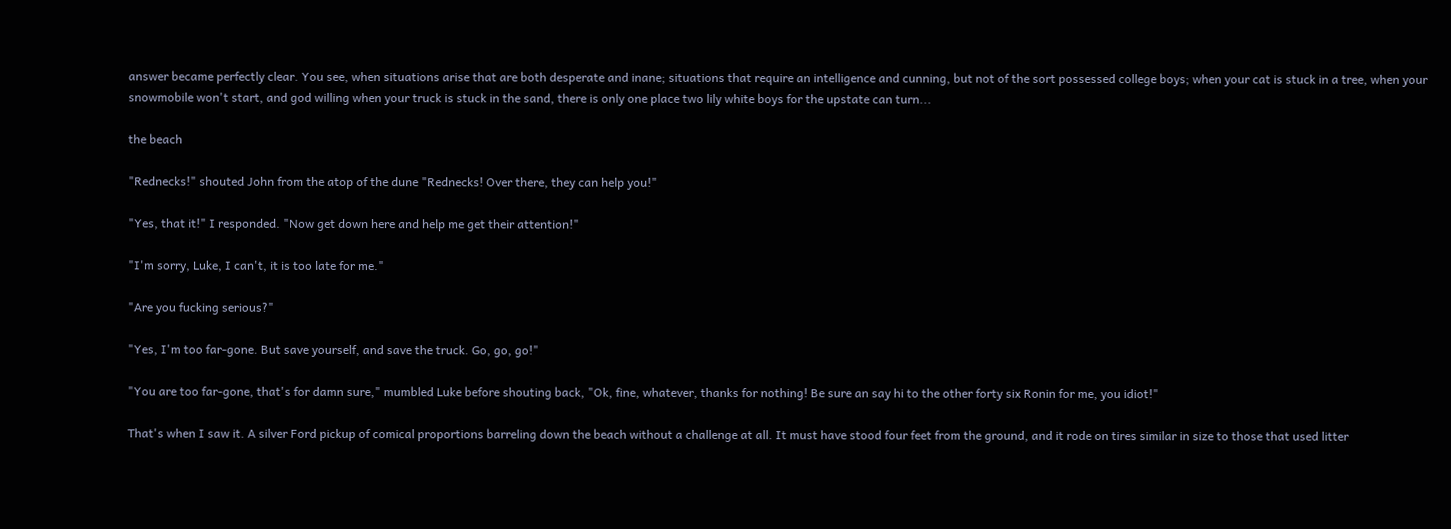answer became perfectly clear. You see, when situations arise that are both desperate and inane; situations that require an intelligence and cunning, but not of the sort possessed college boys; when your cat is stuck in a tree, when your snowmobile won't start, and god willing when your truck is stuck in the sand, there is only one place two lily white boys for the upstate can turn...

the beach

"Rednecks!" shouted John from the atop of the dune "Rednecks! Over there, they can help you!"

"Yes, that it!" I responded. "Now get down here and help me get their attention!"

"I'm sorry, Luke, I can't, it is too late for me."

"Are you fucking serious?"

"Yes, I'm too far-gone. But save yourself, and save the truck. Go, go, go!"

"You are too far-gone, that's for damn sure," mumbled Luke before shouting back, "Ok, fine, whatever, thanks for nothing! Be sure an say hi to the other forty six Ronin for me, you idiot!"

That's when I saw it. A silver Ford pickup of comical proportions barreling down the beach without a challenge at all. It must have stood four feet from the ground, and it rode on tires similar in size to those that used litter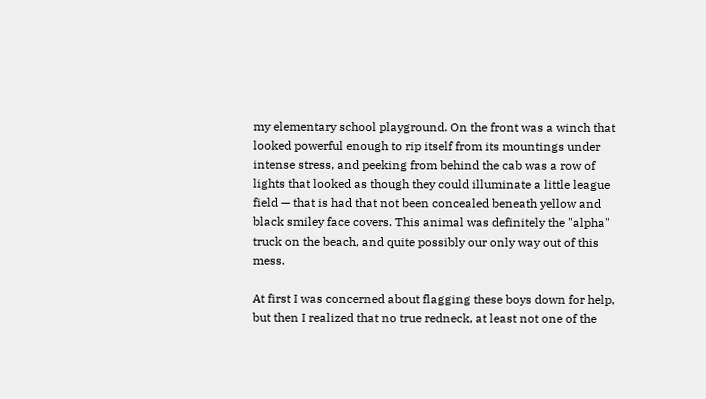my elementary school playground. On the front was a winch that looked powerful enough to rip itself from its mountings under intense stress, and peeking from behind the cab was a row of lights that looked as though they could illuminate a little league field — that is had that not been concealed beneath yellow and black smiley face covers. This animal was definitely the "alpha" truck on the beach, and quite possibly our only way out of this mess.

At first I was concerned about flagging these boys down for help, but then I realized that no true redneck, at least not one of the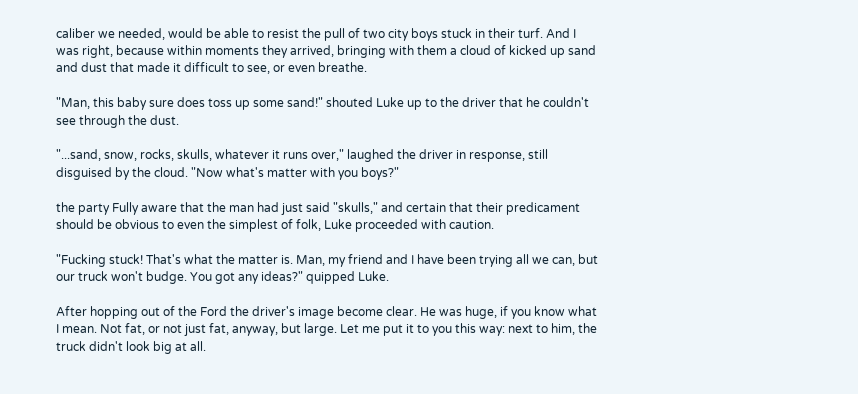caliber we needed, would be able to resist the pull of two city boys stuck in their turf. And I was right, because within moments they arrived, bringing with them a cloud of kicked up sand and dust that made it difficult to see, or even breathe.

"Man, this baby sure does toss up some sand!" shouted Luke up to the driver that he couldn't see through the dust.

"...sand, snow, rocks, skulls, whatever it runs over," laughed the driver in response, still disguised by the cloud. "Now what's matter with you boys?"

the party Fully aware that the man had just said "skulls," and certain that their predicament should be obvious to even the simplest of folk, Luke proceeded with caution.

"Fucking stuck! That's what the matter is. Man, my friend and I have been trying all we can, but our truck won't budge. You got any ideas?" quipped Luke.

After hopping out of the Ford the driver's image become clear. He was huge, if you know what I mean. Not fat, or not just fat, anyway, but large. Let me put it to you this way: next to him, the truck didn't look big at all.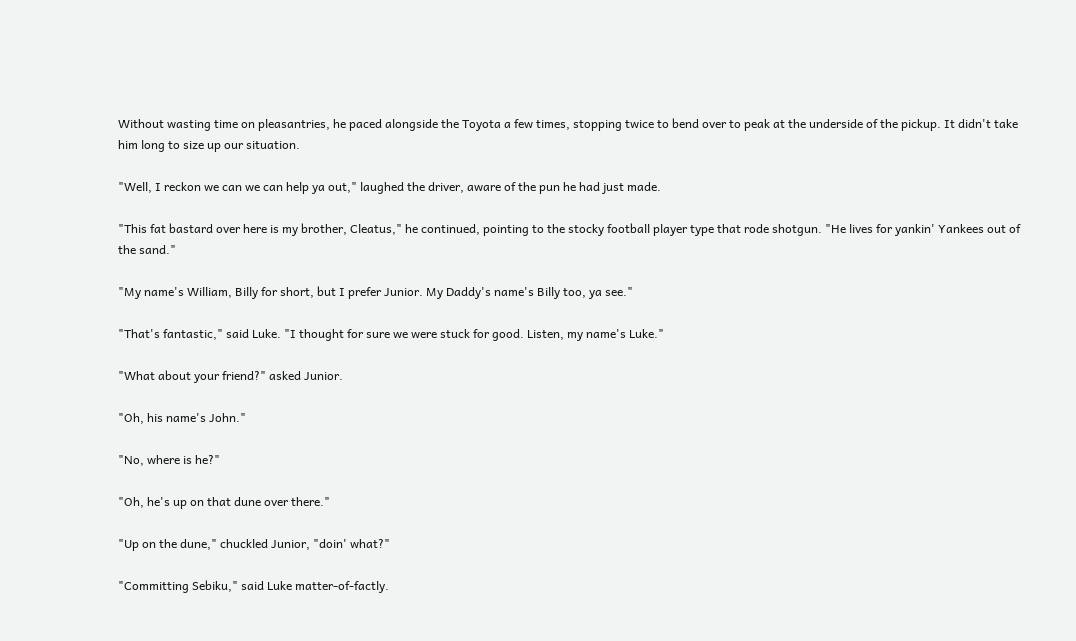Without wasting time on pleasantries, he paced alongside the Toyota a few times, stopping twice to bend over to peak at the underside of the pickup. It didn't take him long to size up our situation.

"Well, I reckon we can we can help ya out," laughed the driver, aware of the pun he had just made.

"This fat bastard over here is my brother, Cleatus," he continued, pointing to the stocky football player type that rode shotgun. "He lives for yankin' Yankees out of the sand."

"My name's William, Billy for short, but I prefer Junior. My Daddy's name's Billy too, ya see."

"That's fantastic," said Luke. "I thought for sure we were stuck for good. Listen, my name's Luke."

"What about your friend?" asked Junior.

"Oh, his name's John."

"No, where is he?"

"Oh, he's up on that dune over there."

"Up on the dune," chuckled Junior, "doin' what?"

"Committing Sebiku," said Luke matter-of-factly.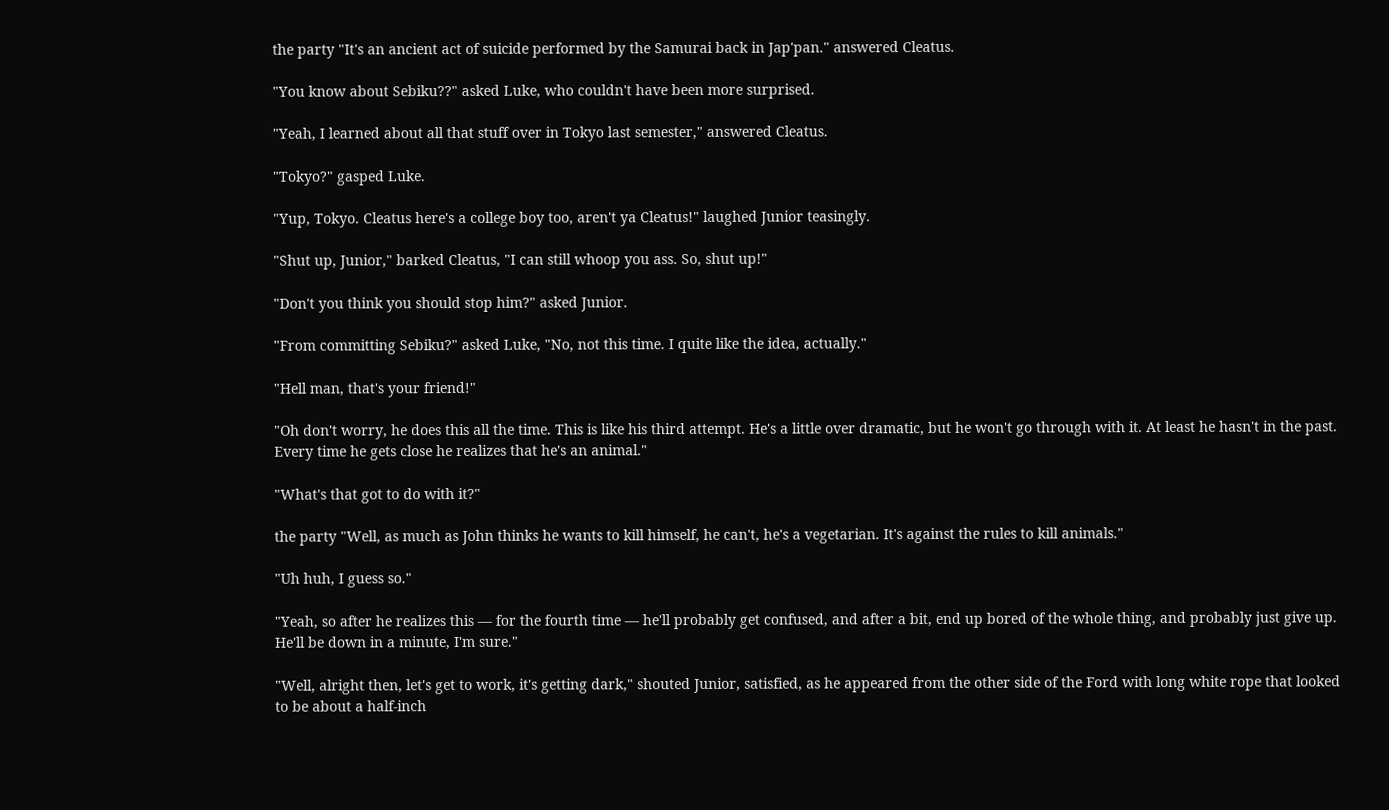the party "It's an ancient act of suicide performed by the Samurai back in Jap'pan." answered Cleatus.

"You know about Sebiku??" asked Luke, who couldn't have been more surprised.

"Yeah, I learned about all that stuff over in Tokyo last semester," answered Cleatus.

"Tokyo?" gasped Luke.

"Yup, Tokyo. Cleatus here's a college boy too, aren't ya Cleatus!" laughed Junior teasingly.

"Shut up, Junior," barked Cleatus, "I can still whoop you ass. So, shut up!"

"Don't you think you should stop him?" asked Junior.

"From committing Sebiku?" asked Luke, "No, not this time. I quite like the idea, actually."

"Hell man, that's your friend!"

"Oh don't worry, he does this all the time. This is like his third attempt. He's a little over dramatic, but he won't go through with it. At least he hasn't in the past. Every time he gets close he realizes that he's an animal."

"What's that got to do with it?"

the party "Well, as much as John thinks he wants to kill himself, he can't, he's a vegetarian. It's against the rules to kill animals."

"Uh huh, I guess so."

"Yeah, so after he realizes this — for the fourth time — he'll probably get confused, and after a bit, end up bored of the whole thing, and probably just give up. He'll be down in a minute, I'm sure."

"Well, alright then, let's get to work, it's getting dark," shouted Junior, satisfied, as he appeared from the other side of the Ford with long white rope that looked to be about a half-inch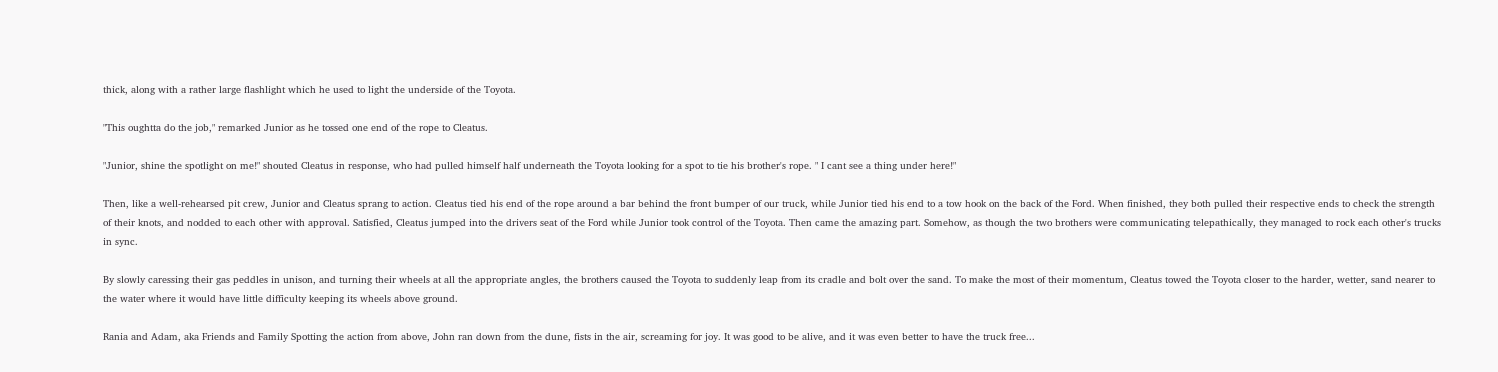thick, along with a rather large flashlight which he used to light the underside of the Toyota.

"This oughtta do the job," remarked Junior as he tossed one end of the rope to Cleatus.

"Junior, shine the spotlight on me!" shouted Cleatus in response, who had pulled himself half underneath the Toyota looking for a spot to tie his brother's rope. " I cant see a thing under here!"

Then, like a well-rehearsed pit crew, Junior and Cleatus sprang to action. Cleatus tied his end of the rope around a bar behind the front bumper of our truck, while Junior tied his end to a tow hook on the back of the Ford. When finished, they both pulled their respective ends to check the strength of their knots, and nodded to each other with approval. Satisfied, Cleatus jumped into the drivers seat of the Ford while Junior took control of the Toyota. Then came the amazing part. Somehow, as though the two brothers were communicating telepathically, they managed to rock each other's trucks in sync.

By slowly caressing their gas peddles in unison, and turning their wheels at all the appropriate angles, the brothers caused the Toyota to suddenly leap from its cradle and bolt over the sand. To make the most of their momentum, Cleatus towed the Toyota closer to the harder, wetter, sand nearer to the water where it would have little difficulty keeping its wheels above ground.

Rania and Adam, aka Friends and Family Spotting the action from above, John ran down from the dune, fists in the air, screaming for joy. It was good to be alive, and it was even better to have the truck free...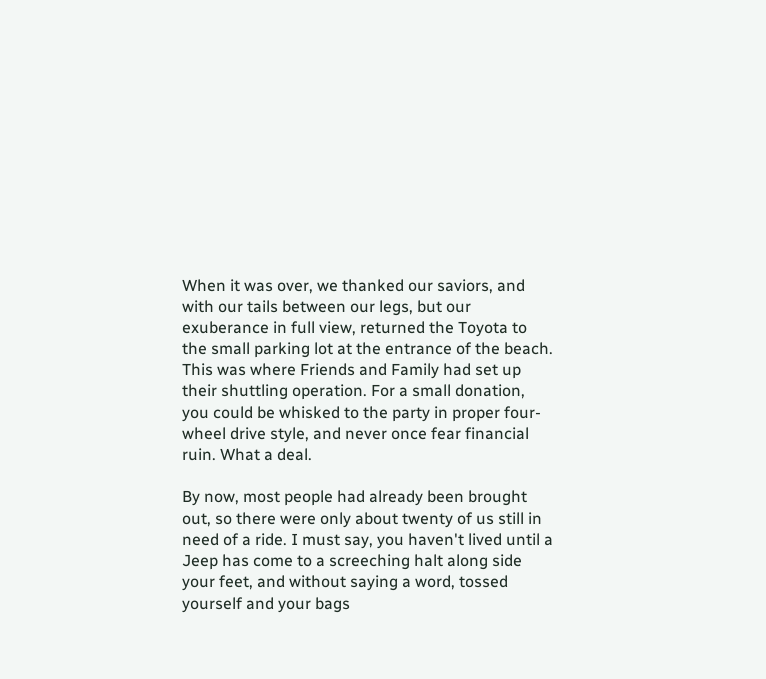When it was over, we thanked our saviors, and with our tails between our legs, but our exuberance in full view, returned the Toyota to the small parking lot at the entrance of the beach. This was where Friends and Family had set up their shuttling operation. For a small donation, you could be whisked to the party in proper four-wheel drive style, and never once fear financial ruin. What a deal.

By now, most people had already been brought out, so there were only about twenty of us still in need of a ride. I must say, you haven't lived until a Jeep has come to a screeching halt along side your feet, and without saying a word, tossed yourself and your bags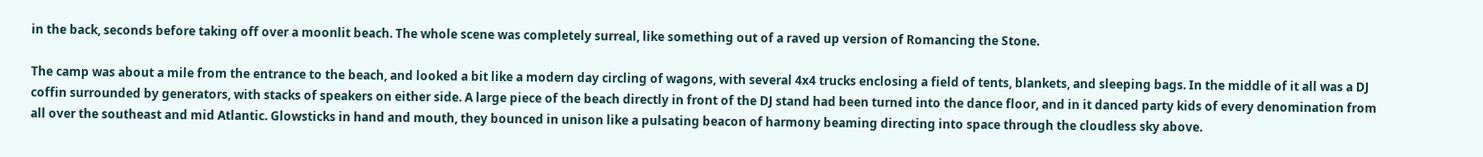in the back, seconds before taking off over a moonlit beach. The whole scene was completely surreal, like something out of a raved up version of Romancing the Stone.

The camp was about a mile from the entrance to the beach, and looked a bit like a modern day circling of wagons, with several 4x4 trucks enclosing a field of tents, blankets, and sleeping bags. In the middle of it all was a DJ coffin surrounded by generators, with stacks of speakers on either side. A large piece of the beach directly in front of the DJ stand had been turned into the dance floor, and in it danced party kids of every denomination from all over the southeast and mid Atlantic. Glowsticks in hand and mouth, they bounced in unison like a pulsating beacon of harmony beaming directing into space through the cloudless sky above.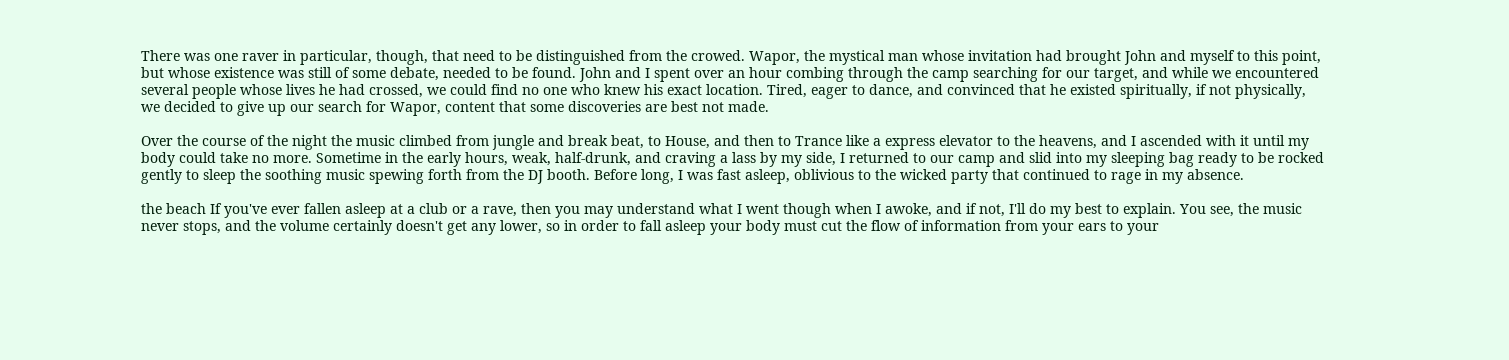There was one raver in particular, though, that need to be distinguished from the crowed. Wapor, the mystical man whose invitation had brought John and myself to this point, but whose existence was still of some debate, needed to be found. John and I spent over an hour combing through the camp searching for our target, and while we encountered several people whose lives he had crossed, we could find no one who knew his exact location. Tired, eager to dance, and convinced that he existed spiritually, if not physically, we decided to give up our search for Wapor, content that some discoveries are best not made.

Over the course of the night the music climbed from jungle and break beat, to House, and then to Trance like a express elevator to the heavens, and I ascended with it until my body could take no more. Sometime in the early hours, weak, half-drunk, and craving a lass by my side, I returned to our camp and slid into my sleeping bag ready to be rocked gently to sleep the soothing music spewing forth from the DJ booth. Before long, I was fast asleep, oblivious to the wicked party that continued to rage in my absence.

the beach If you've ever fallen asleep at a club or a rave, then you may understand what I went though when I awoke, and if not, I'll do my best to explain. You see, the music never stops, and the volume certainly doesn't get any lower, so in order to fall asleep your body must cut the flow of information from your ears to your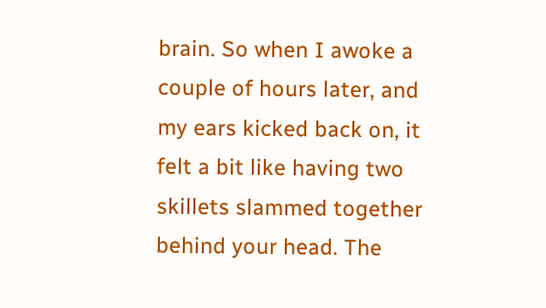brain. So when I awoke a couple of hours later, and my ears kicked back on, it felt a bit like having two skillets slammed together behind your head. The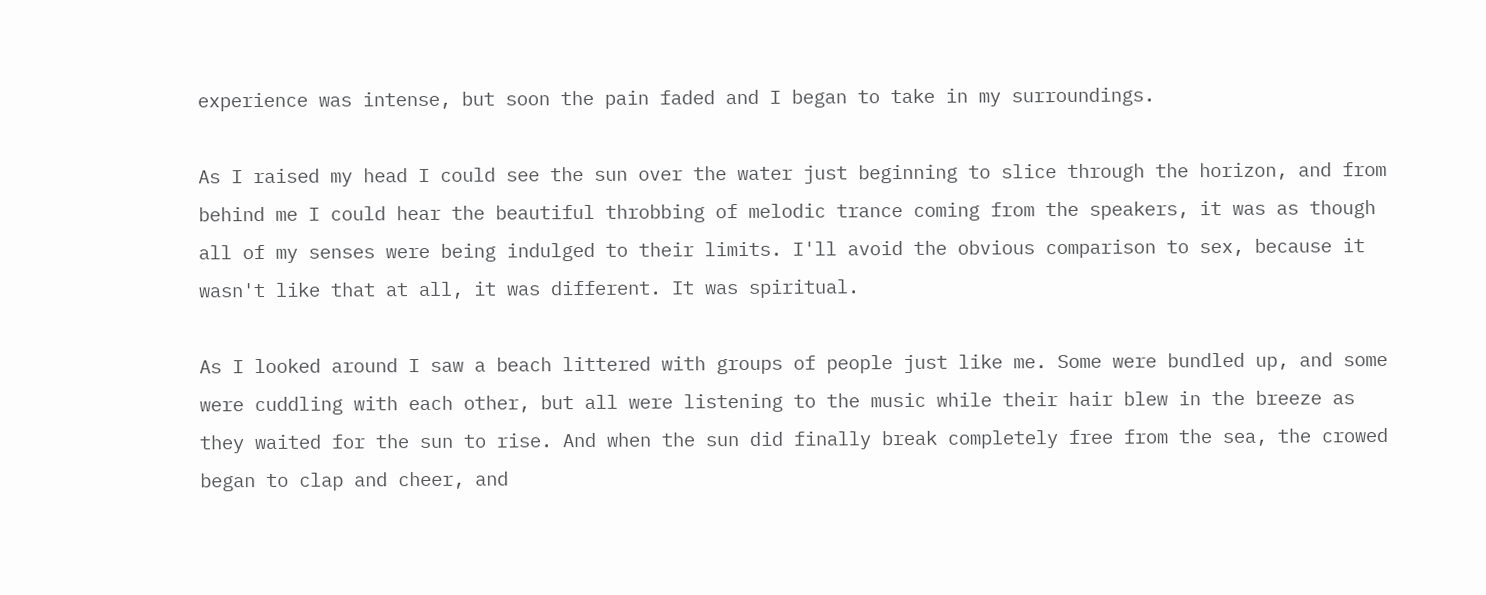experience was intense, but soon the pain faded and I began to take in my surroundings.

As I raised my head I could see the sun over the water just beginning to slice through the horizon, and from behind me I could hear the beautiful throbbing of melodic trance coming from the speakers, it was as though all of my senses were being indulged to their limits. I'll avoid the obvious comparison to sex, because it wasn't like that at all, it was different. It was spiritual.

As I looked around I saw a beach littered with groups of people just like me. Some were bundled up, and some were cuddling with each other, but all were listening to the music while their hair blew in the breeze as they waited for the sun to rise. And when the sun did finally break completely free from the sea, the crowed began to clap and cheer, and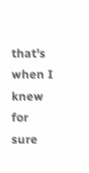that's when I knew for sure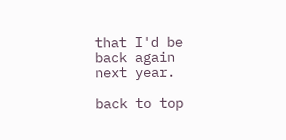that I'd be back again next year.

back to top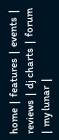home  |  features  |  events  |  reviews  |  dj charts  |  forum  |  my lunar  |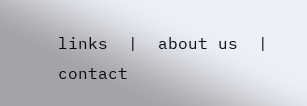links  |  about us  |  contact